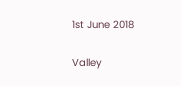1st June 2018

Valley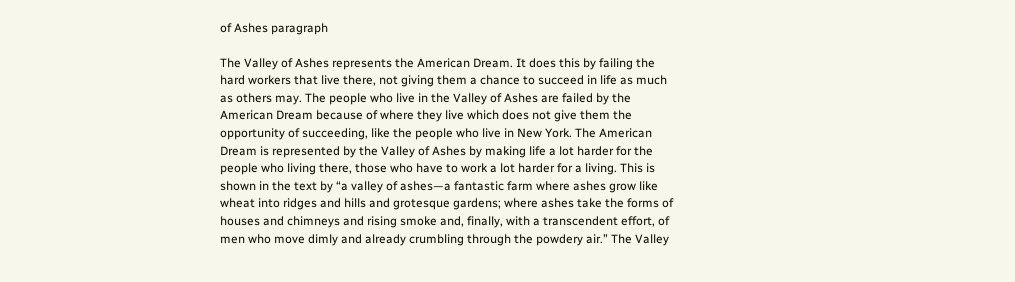of Ashes paragraph

The Valley of Ashes represents the American Dream. It does this by failing the hard workers that live there, not giving them a chance to succeed in life as much as others may. The people who live in the Valley of Ashes are failed by the American Dream because of where they live which does not give them the opportunity of succeeding, like the people who live in New York. The American Dream is represented by the Valley of Ashes by making life a lot harder for the people who living there, those who have to work a lot harder for a living. This is shown in the text by “a valley of ashes—a fantastic farm where ashes grow like wheat into ridges and hills and grotesque gardens; where ashes take the forms of houses and chimneys and rising smoke and, finally, with a transcendent effort, of men who move dimly and already crumbling through the powdery air.” The Valley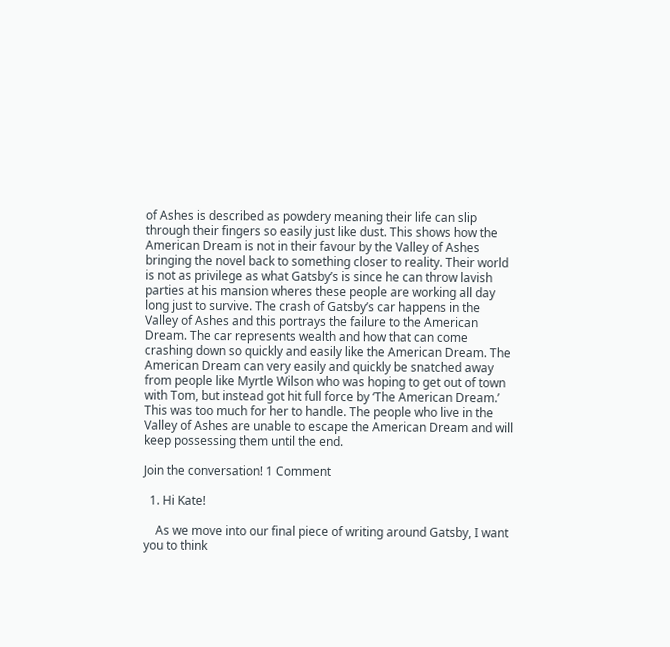of Ashes is described as powdery meaning their life can slip through their fingers so easily just like dust. This shows how the American Dream is not in their favour by the Valley of Ashes bringing the novel back to something closer to reality. Their world is not as privilege as what Gatsby’s is since he can throw lavish parties at his mansion wheres these people are working all day long just to survive. The crash of Gatsby’s car happens in the Valley of Ashes and this portrays the failure to the American Dream. The car represents wealth and how that can come crashing down so quickly and easily like the American Dream. The American Dream can very easily and quickly be snatched away from people like Myrtle Wilson who was hoping to get out of town with Tom, but instead got hit full force by ‘The American Dream.’ This was too much for her to handle. The people who live in the Valley of Ashes are unable to escape the American Dream and will keep possessing them until the end.

Join the conversation! 1 Comment

  1. Hi Kate!

    As we move into our final piece of writing around Gatsby, I want you to think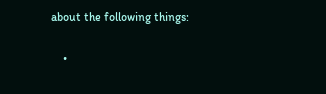about the following things:

    •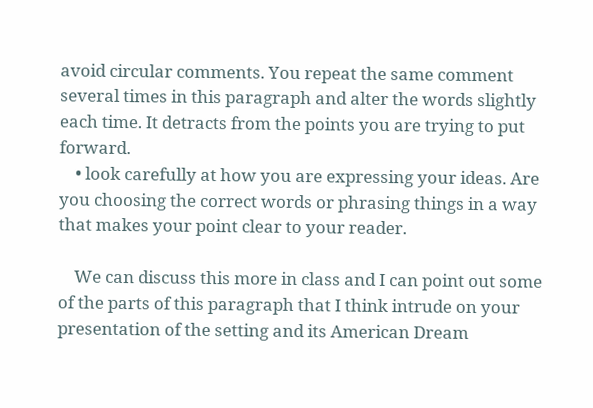avoid circular comments. You repeat the same comment several times in this paragraph and alter the words slightly each time. It detracts from the points you are trying to put forward.
    • look carefully at how you are expressing your ideas. Are you choosing the correct words or phrasing things in a way that makes your point clear to your reader.

    We can discuss this more in class and I can point out some of the parts of this paragraph that I think intrude on your presentation of the setting and its American Dream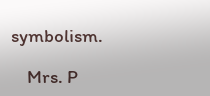symbolism.

    Mrs. P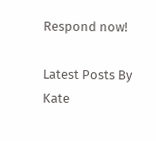Respond now!

Latest Posts By Kate